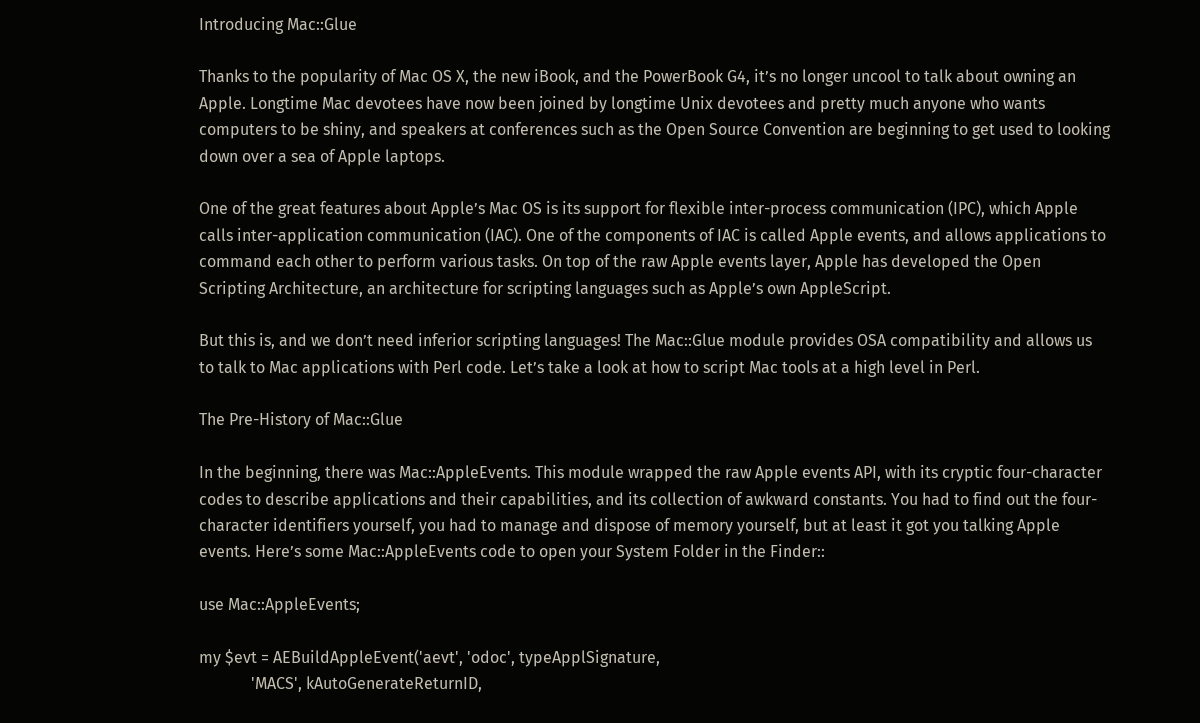Introducing Mac::Glue

Thanks to the popularity of Mac OS X, the new iBook, and the PowerBook G4, it’s no longer uncool to talk about owning an Apple. Longtime Mac devotees have now been joined by longtime Unix devotees and pretty much anyone who wants computers to be shiny, and speakers at conferences such as the Open Source Convention are beginning to get used to looking down over a sea of Apple laptops.

One of the great features about Apple’s Mac OS is its support for flexible inter-process communication (IPC), which Apple calls inter-application communication (IAC). One of the components of IAC is called Apple events, and allows applications to command each other to perform various tasks. On top of the raw Apple events layer, Apple has developed the Open Scripting Architecture, an architecture for scripting languages such as Apple’s own AppleScript.

But this is, and we don’t need inferior scripting languages! The Mac::Glue module provides OSA compatibility and allows us to talk to Mac applications with Perl code. Let’s take a look at how to script Mac tools at a high level in Perl.

The Pre-History of Mac::Glue

In the beginning, there was Mac::AppleEvents. This module wrapped the raw Apple events API, with its cryptic four-character codes to describe applications and their capabilities, and its collection of awkward constants. You had to find out the four-character identifiers yourself, you had to manage and dispose of memory yourself, but at least it got you talking Apple events. Here’s some Mac::AppleEvents code to open your System Folder in the Finder::

use Mac::AppleEvents;

my $evt = AEBuildAppleEvent('aevt', 'odoc', typeApplSignature,
             'MACS', kAutoGenerateReturnID,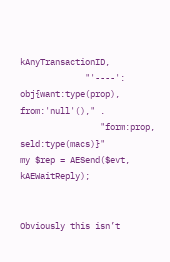kAnyTransactionID,
             "'----': obj{want:type(prop), from:'null'()," .
                "form:prop, seld:type(macs)}"
my $rep = AESend($evt, kAEWaitReply);


Obviously this isn’t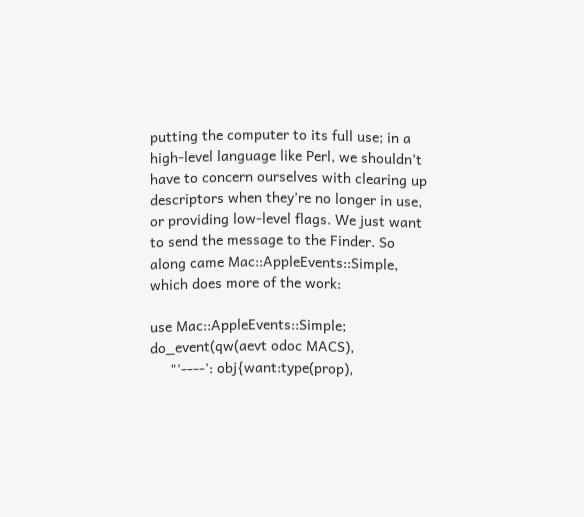putting the computer to its full use; in a high-level language like Perl, we shouldn’t have to concern ourselves with clearing up descriptors when they’re no longer in use, or providing low-level flags. We just want to send the message to the Finder. So along came Mac::AppleEvents::Simple, which does more of the work:

use Mac::AppleEvents::Simple;
do_event(qw(aevt odoc MACS),
     "'----': obj{want:type(prop),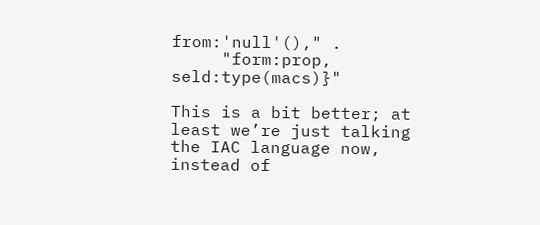from:'null'()," .
     "form:prop, seld:type(macs)}"

This is a bit better; at least we’re just talking the IAC language now, instead of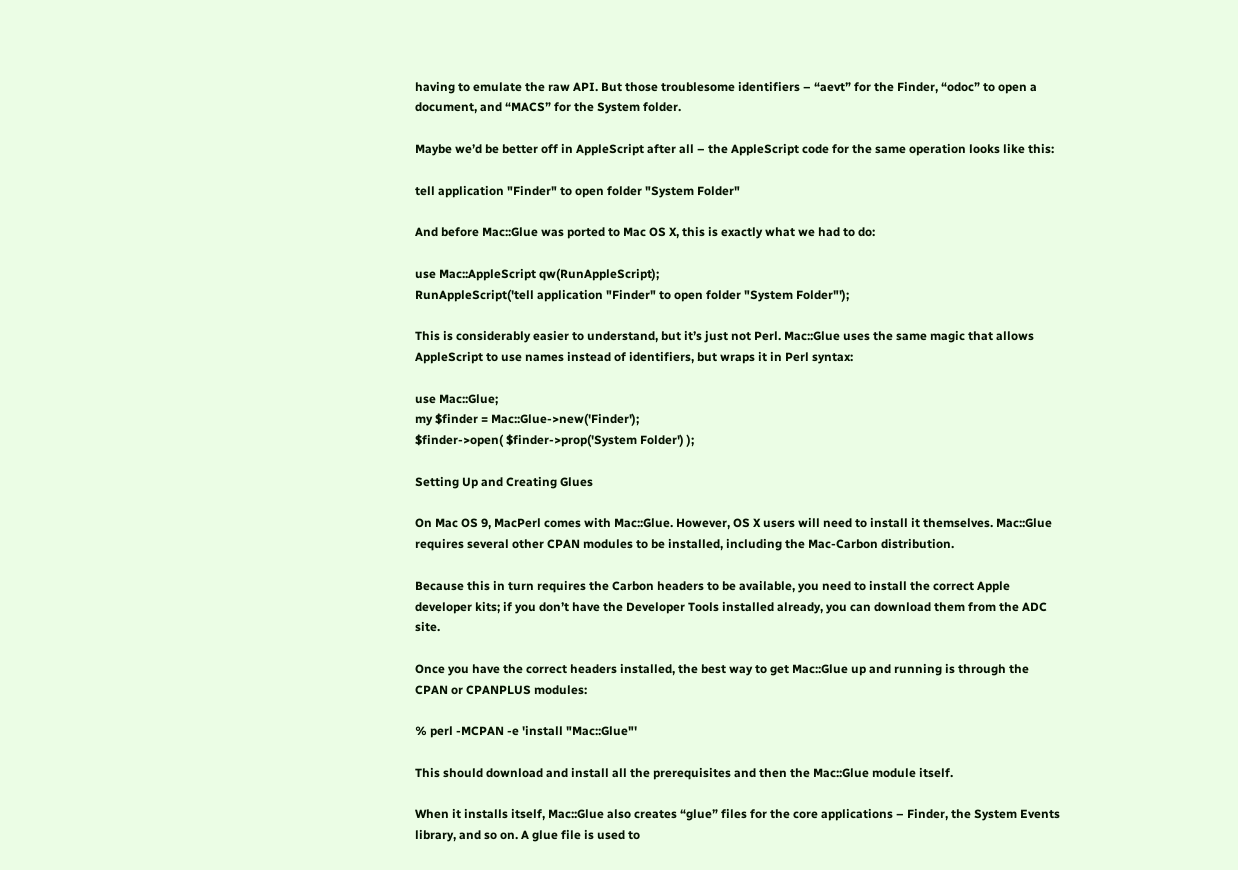having to emulate the raw API. But those troublesome identifiers – “aevt” for the Finder, “odoc” to open a document, and “MACS” for the System folder.

Maybe we’d be better off in AppleScript after all – the AppleScript code for the same operation looks like this:

tell application "Finder" to open folder "System Folder"

And before Mac::Glue was ported to Mac OS X, this is exactly what we had to do:

use Mac::AppleScript qw(RunAppleScript);
RunAppleScript('tell application "Finder" to open folder "System Folder"');

This is considerably easier to understand, but it’s just not Perl. Mac::Glue uses the same magic that allows AppleScript to use names instead of identifiers, but wraps it in Perl syntax:

use Mac::Glue;
my $finder = Mac::Glue->new('Finder');
$finder->open( $finder->prop('System Folder') );

Setting Up and Creating Glues

On Mac OS 9, MacPerl comes with Mac::Glue. However, OS X users will need to install it themselves. Mac::Glue requires several other CPAN modules to be installed, including the Mac-Carbon distribution.

Because this in turn requires the Carbon headers to be available, you need to install the correct Apple developer kits; if you don’t have the Developer Tools installed already, you can download them from the ADC site.

Once you have the correct headers installed, the best way to get Mac::Glue up and running is through the CPAN or CPANPLUS modules:

% perl -MCPAN -e 'install "Mac::Glue"'

This should download and install all the prerequisites and then the Mac::Glue module itself.

When it installs itself, Mac::Glue also creates “glue” files for the core applications – Finder, the System Events library, and so on. A glue file is used to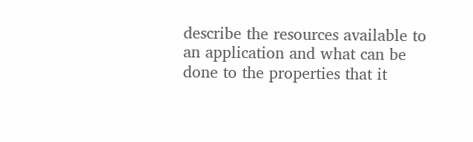describe the resources available to an application and what can be done to the properties that it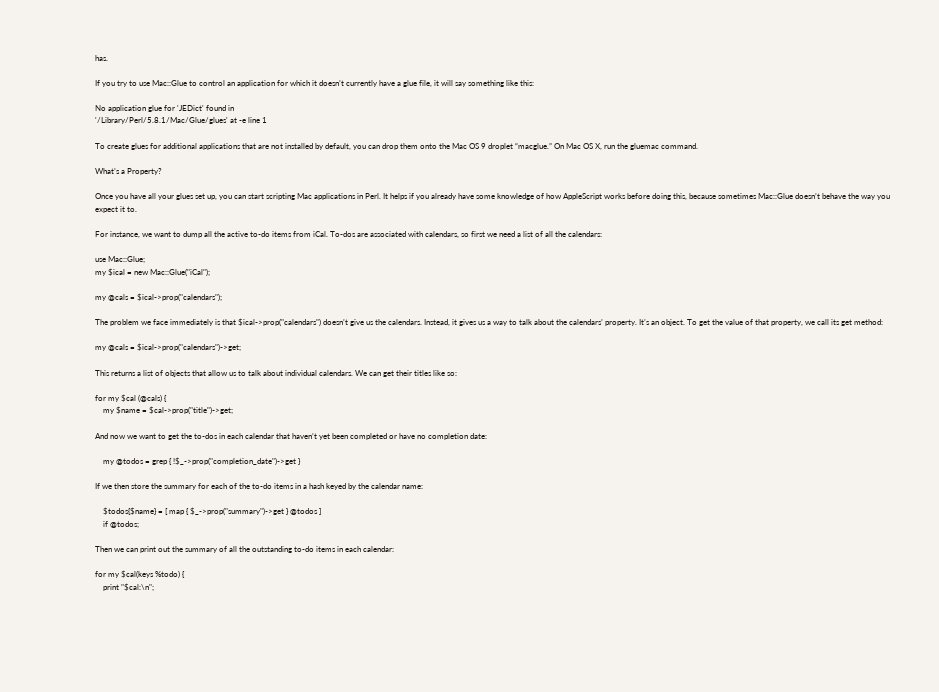has.

If you try to use Mac::Glue to control an application for which it doesn’t currently have a glue file, it will say something like this:

No application glue for 'JEDict' found in
'/Library/Perl/5.8.1/Mac/Glue/glues' at -e line 1

To create glues for additional applications that are not installed by default, you can drop them onto the Mac OS 9 droplet “macglue.” On Mac OS X, run the gluemac command.

What’s a Property?

Once you have all your glues set up, you can start scripting Mac applications in Perl. It helps if you already have some knowledge of how AppleScript works before doing this, because sometimes Mac::Glue doesn’t behave the way you expect it to.

For instance, we want to dump all the active to-do items from iCal. To-dos are associated with calendars, so first we need a list of all the calendars:

use Mac::Glue;
my $ical = new Mac::Glue("iCal");

my @cals = $ical->prop("calendars");

The problem we face immediately is that $ical->prop("calendars") doesn’t give us the calendars. Instead, it gives us a way to talk about the calendars’ property. It’s an object. To get the value of that property, we call its get method:

my @cals = $ical->prop("calendars")->get;

This returns a list of objects that allow us to talk about individual calendars. We can get their titles like so:

for my $cal (@cals) {
    my $name = $cal->prop("title")->get;

And now we want to get the to-dos in each calendar that haven’t yet been completed or have no completion date:

    my @todos = grep { !$_->prop("completion_date")->get }

If we then store the summary for each of the to-do items in a hash keyed by the calendar name:

    $todos{$name} = [ map { $_->prop("summary")->get } @todos ]
    if @todos;

Then we can print out the summary of all the outstanding to-do items in each calendar:

for my $cal(keys %todo) {
    print "$cal:\n";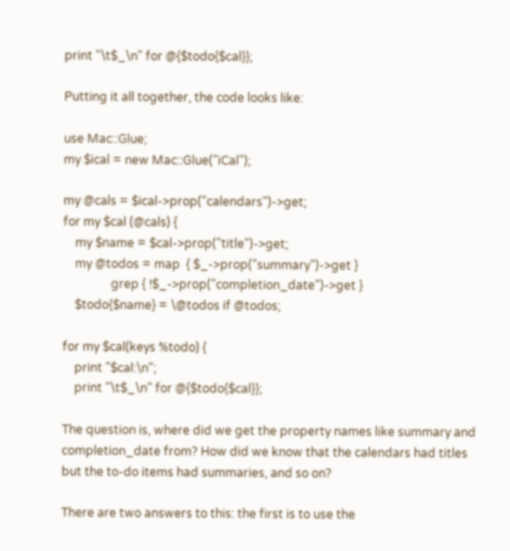print "\t$_\n" for @{$todo{$cal}};

Putting it all together, the code looks like:

use Mac::Glue;
my $ical = new Mac::Glue("iCal");

my @cals = $ical->prop("calendars")->get;
for my $cal (@cals) {
    my $name = $cal->prop("title")->get;
    my @todos = map  { $_->prop("summary")->get }
                grep { !$_->prop("completion_date")->get }
    $todo{$name} = \@todos if @todos;

for my $cal(keys %todo) {
    print "$cal:\n";
    print "\t$_\n" for @{$todo{$cal}};

The question is, where did we get the property names like summary and completion_date from? How did we know that the calendars had titles but the to-do items had summaries, and so on?

There are two answers to this: the first is to use the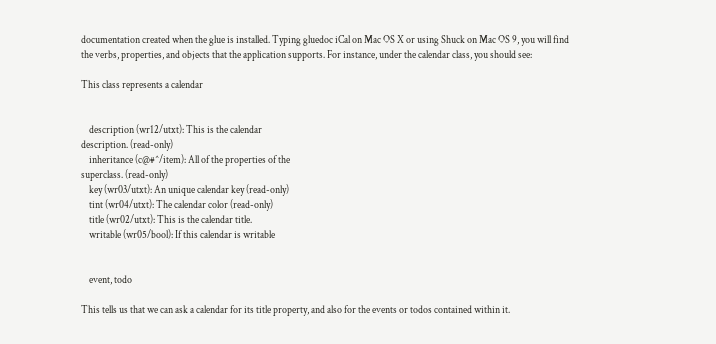documentation created when the glue is installed. Typing gluedoc iCal on Mac OS X or using Shuck on Mac OS 9, you will find the verbs, properties, and objects that the application supports. For instance, under the calendar class, you should see:

This class represents a calendar


    description (wr12/utxt): This is the calendar
description. (read-only)
    inheritance (c@#^/item): All of the properties of the
superclass. (read-only)
    key (wr03/utxt): An unique calendar key (read-only)
    tint (wr04/utxt): The calendar color (read-only)
    title (wr02/utxt): This is the calendar title.
    writable (wr05/bool): If this calendar is writable


    event, todo

This tells us that we can ask a calendar for its title property, and also for the events or todos contained within it.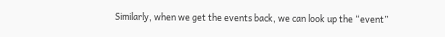Similarly, when we get the events back, we can look up the “event”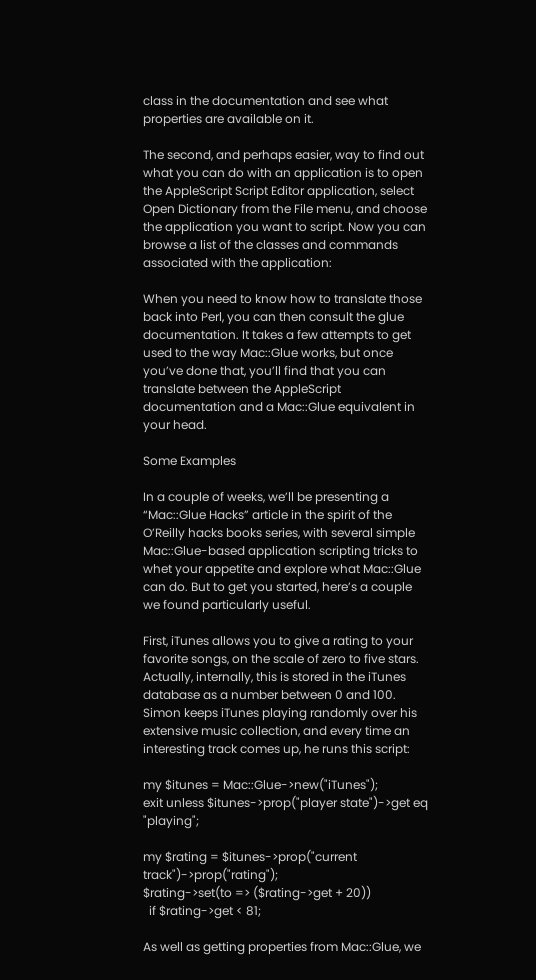class in the documentation and see what properties are available on it.

The second, and perhaps easier, way to find out what you can do with an application is to open the AppleScript Script Editor application, select Open Dictionary from the File menu, and choose the application you want to script. Now you can browse a list of the classes and commands associated with the application:

When you need to know how to translate those back into Perl, you can then consult the glue documentation. It takes a few attempts to get used to the way Mac::Glue works, but once you’ve done that, you’ll find that you can translate between the AppleScript documentation and a Mac::Glue equivalent in your head.

Some Examples

In a couple of weeks, we’ll be presenting a “Mac::Glue Hacks” article in the spirit of the O’Reilly hacks books series, with several simple Mac::Glue-based application scripting tricks to whet your appetite and explore what Mac::Glue can do. But to get you started, here’s a couple we found particularly useful.

First, iTunes allows you to give a rating to your favorite songs, on the scale of zero to five stars. Actually, internally, this is stored in the iTunes database as a number between 0 and 100. Simon keeps iTunes playing randomly over his extensive music collection, and every time an interesting track comes up, he runs this script:

my $itunes = Mac::Glue->new("iTunes");
exit unless $itunes->prop("player state")->get eq "playing";

my $rating = $itunes->prop("current track")->prop("rating");
$rating->set(to => ($rating->get + 20))
  if $rating->get < 81;

As well as getting properties from Mac::Glue, we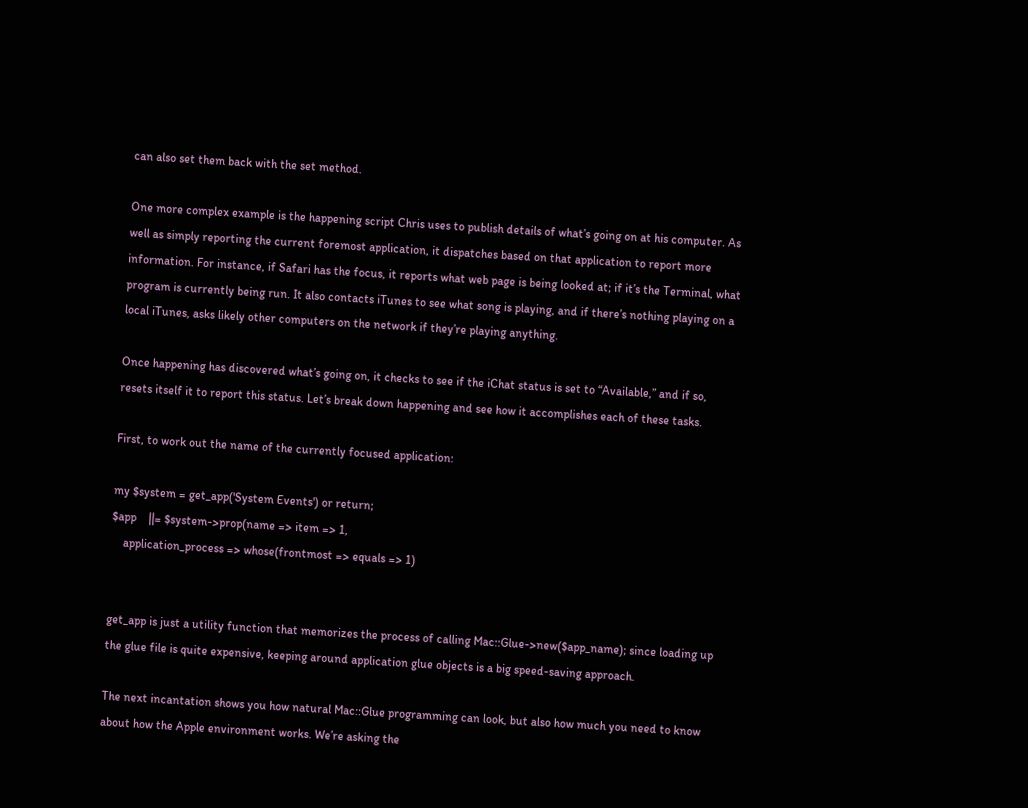can also set them back with the set method.

One more complex example is the happening script Chris uses to publish details of what’s going on at his computer. As well as simply reporting the current foremost application, it dispatches based on that application to report more information. For instance, if Safari has the focus, it reports what web page is being looked at; if it’s the Terminal, what program is currently being run. It also contacts iTunes to see what song is playing, and if there’s nothing playing on a local iTunes, asks likely other computers on the network if they’re playing anything.

Once happening has discovered what’s going on, it checks to see if the iChat status is set to “Available,” and if so, resets itself it to report this status. Let’s break down happening and see how it accomplishes each of these tasks.

First, to work out the name of the currently focused application:

my $system = get_app('System Events') or return;
$app    ||= $system->prop(name => item => 1,
    application_process => whose(frontmost => equals => 1)


get_app is just a utility function that memorizes the process of calling Mac::Glue->new($app_name); since loading up the glue file is quite expensive, keeping around application glue objects is a big speed-saving approach.

The next incantation shows you how natural Mac::Glue programming can look, but also how much you need to know about how the Apple environment works. We’re asking the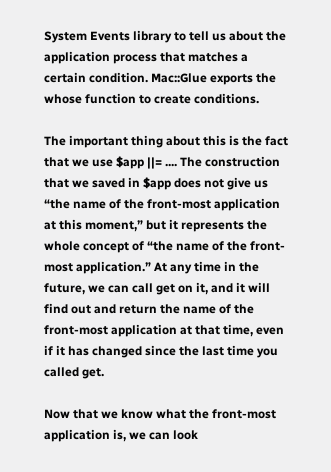System Events library to tell us about the application process that matches a certain condition. Mac::Glue exports the whose function to create conditions.

The important thing about this is the fact that we use $app ||= .... The construction that we saved in $app does not give us “the name of the front-most application at this moment,” but it represents the whole concept of “the name of the front-most application.” At any time in the future, we can call get on it, and it will find out and return the name of the front-most application at that time, even if it has changed since the last time you called get.

Now that we know what the front-most application is, we can look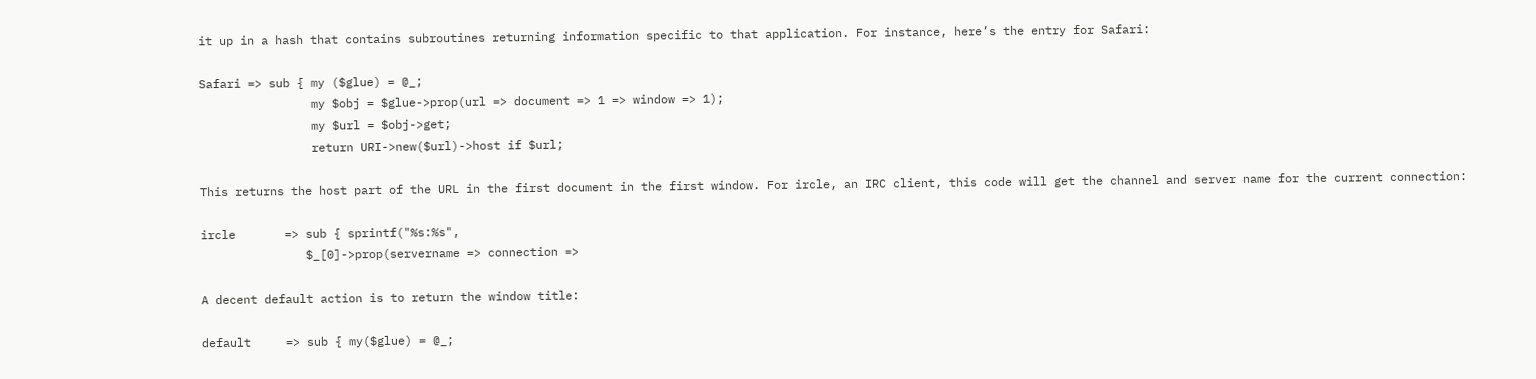it up in a hash that contains subroutines returning information specific to that application. For instance, here’s the entry for Safari:

Safari => sub { my ($glue) = @_;
                my $obj = $glue->prop(url => document => 1 => window => 1);
                my $url = $obj->get;
                return URI->new($url)->host if $url;

This returns the host part of the URL in the first document in the first window. For ircle, an IRC client, this code will get the channel and server name for the current connection:

ircle       => sub { sprintf("%s:%s",
               $_[0]->prop(servername => connection =>

A decent default action is to return the window title:

default     => sub { my($glue) = @_;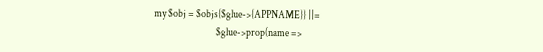my $obj = $objs{$glue->{APPNAME}} ||=
                               $glue->prop(name =>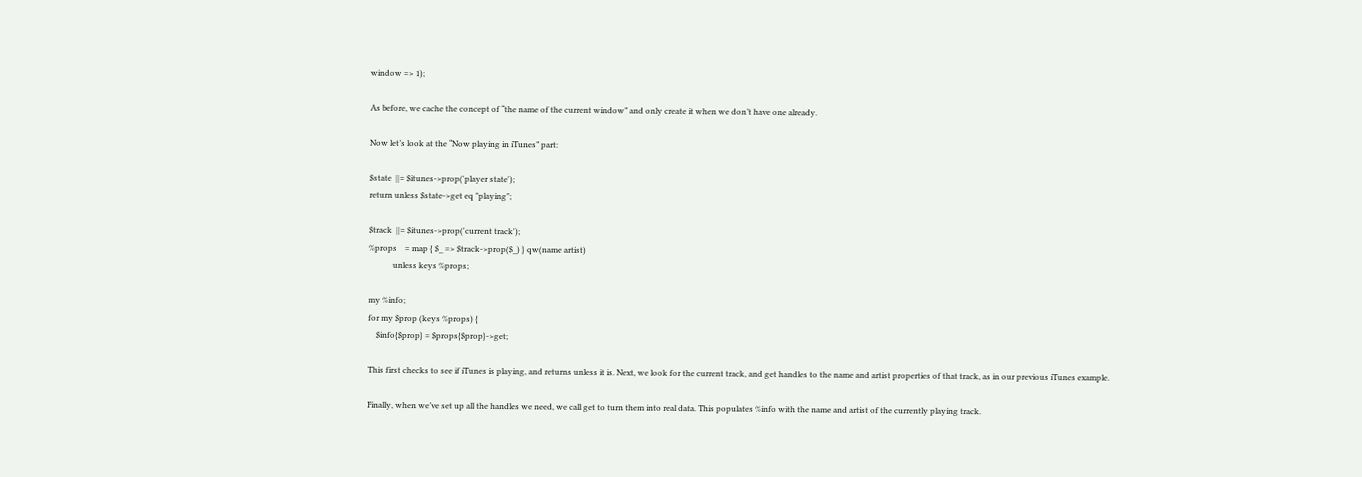window => 1);

As before, we cache the concept of “the name of the current window” and only create it when we don’t have one already.

Now let’s look at the “Now playing in iTunes” part:

$state  ||= $itunes->prop('player state');
return unless $state->get eq "playing";

$track  ||= $itunes->prop('current track');
%props    = map { $_ => $track->prop($_) } qw(name artist)
            unless keys %props;

my %info;
for my $prop (keys %props) {
    $info{$prop} = $props{$prop}->get;

This first checks to see if iTunes is playing, and returns unless it is. Next, we look for the current track, and get handles to the name and artist properties of that track, as in our previous iTunes example.

Finally, when we’ve set up all the handles we need, we call get to turn them into real data. This populates %info with the name and artist of the currently playing track.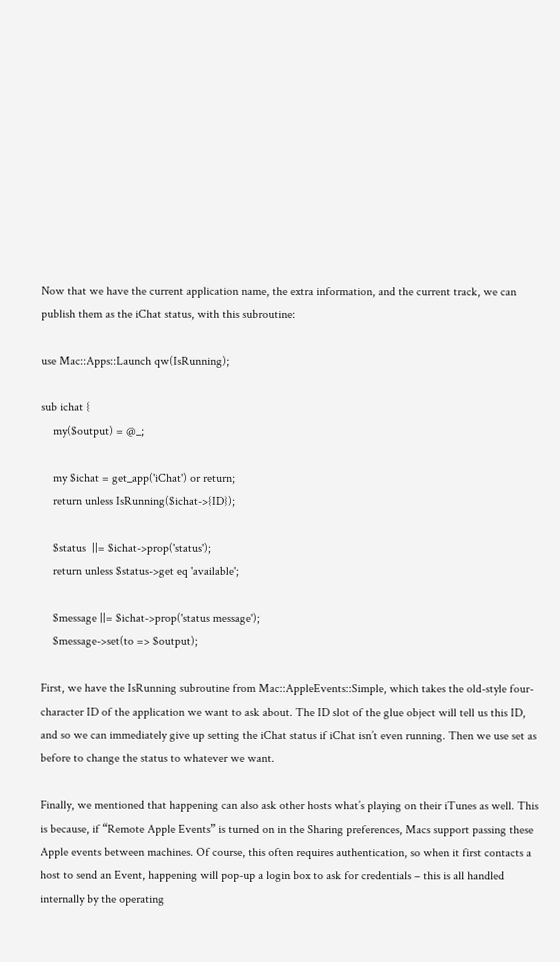Now that we have the current application name, the extra information, and the current track, we can publish them as the iChat status, with this subroutine:

use Mac::Apps::Launch qw(IsRunning);

sub ichat {
    my($output) = @_;

    my $ichat = get_app('iChat') or return;
    return unless IsRunning($ichat->{ID});

    $status  ||= $ichat->prop('status');
    return unless $status->get eq 'available';

    $message ||= $ichat->prop('status message');
    $message->set(to => $output);

First, we have the IsRunning subroutine from Mac::AppleEvents::Simple, which takes the old-style four-character ID of the application we want to ask about. The ID slot of the glue object will tell us this ID, and so we can immediately give up setting the iChat status if iChat isn’t even running. Then we use set as before to change the status to whatever we want.

Finally, we mentioned that happening can also ask other hosts what’s playing on their iTunes as well. This is because, if “Remote Apple Events” is turned on in the Sharing preferences, Macs support passing these Apple events between machines. Of course, this often requires authentication, so when it first contacts a host to send an Event, happening will pop-up a login box to ask for credentials – this is all handled internally by the operating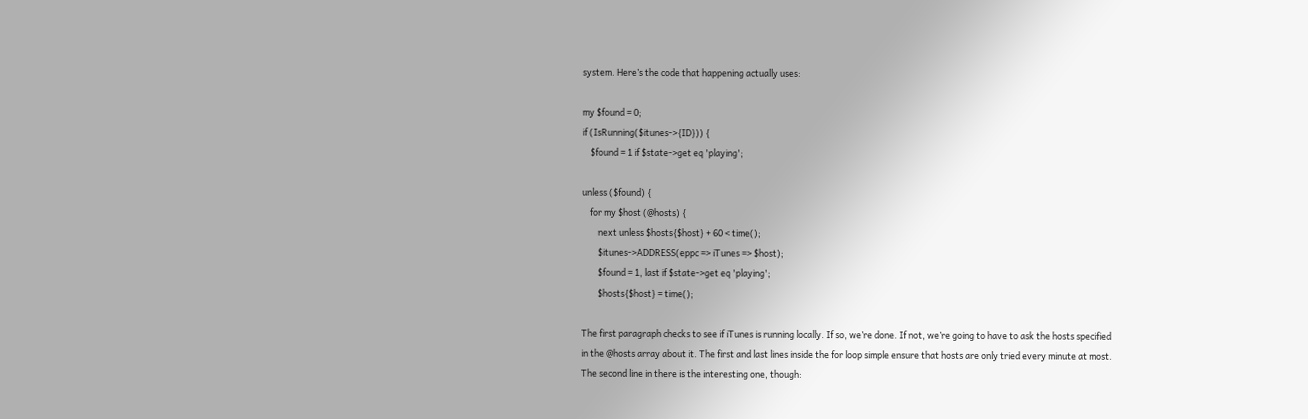system. Here’s the code that happening actually uses:

my $found = 0;
if (IsRunning($itunes->{ID})) {
    $found = 1 if $state->get eq 'playing';

unless ($found) {
    for my $host (@hosts) {
        next unless $hosts{$host} + 60 < time();
        $itunes->ADDRESS(eppc => iTunes => $host);
        $found = 1, last if $state->get eq 'playing';
        $hosts{$host} = time();

The first paragraph checks to see if iTunes is running locally. If so, we’re done. If not, we’re going to have to ask the hosts specified in the @hosts array about it. The first and last lines inside the for loop simple ensure that hosts are only tried every minute at most. The second line in there is the interesting one, though: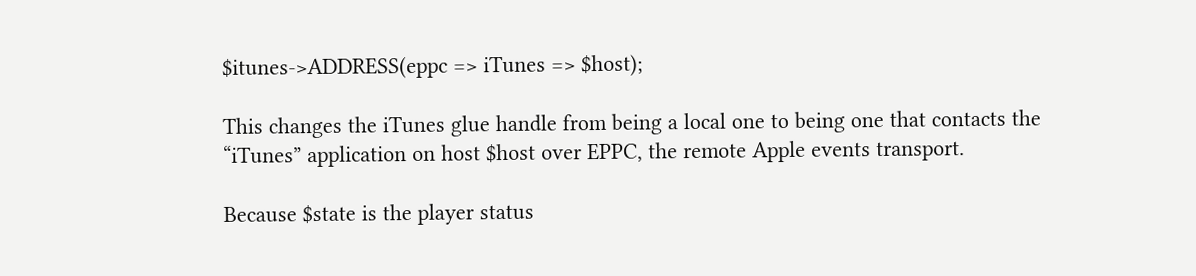$itunes->ADDRESS(eppc => iTunes => $host);

This changes the iTunes glue handle from being a local one to being one that contacts the “iTunes” application on host $host over EPPC, the remote Apple events transport.

Because $state is the player status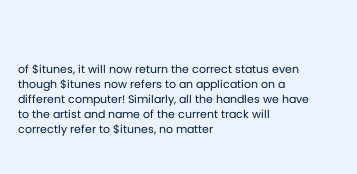of $itunes, it will now return the correct status even though $itunes now refers to an application on a different computer! Similarly, all the handles we have to the artist and name of the current track will correctly refer to $itunes, no matter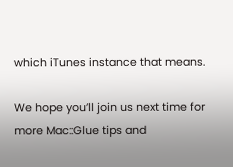which iTunes instance that means.

We hope you’ll join us next time for more Mac::Glue tips and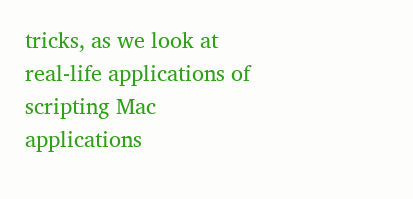tricks, as we look at real-life applications of scripting Mac applications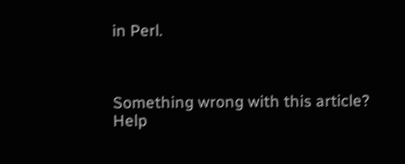in Perl.



Something wrong with this article? Help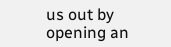us out by opening an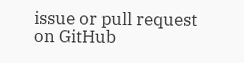issue or pull request on GitHub